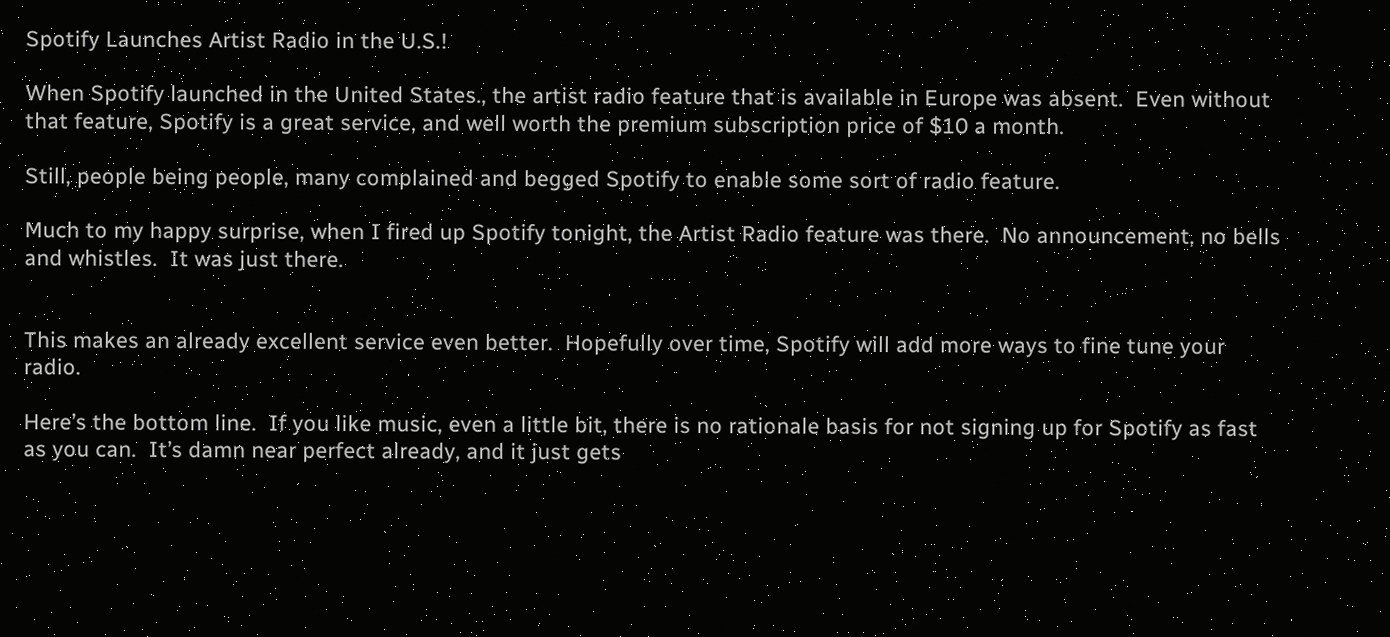Spotify Launches Artist Radio in the U.S.!

When Spotify launched in the United States., the artist radio feature that is available in Europe was absent.  Even without that feature, Spotify is a great service, and well worth the premium subscription price of $10 a month.

Still, people being people, many complained and begged Spotify to enable some sort of radio feature.

Much to my happy surprise, when I fired up Spotify tonight, the Artist Radio feature was there.  No announcement, no bells and whistles.  It was just there.


This makes an already excellent service even better.  Hopefully over time, Spotify will add more ways to fine tune your radio.

Here’s the bottom line.  If you like music, even a little bit, there is no rationale basis for not signing up for Spotify as fast as you can.  It’s damn near perfect already, and it just gets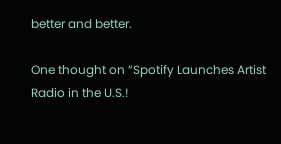better and better.

One thought on “Spotify Launches Artist Radio in the U.S.!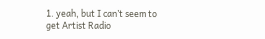1. yeah, but I can’t seem to get Artist Radio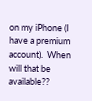on my iPhone (I have a premium account).  When will that be available??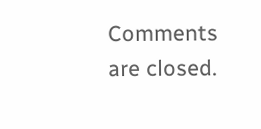Comments are closed.